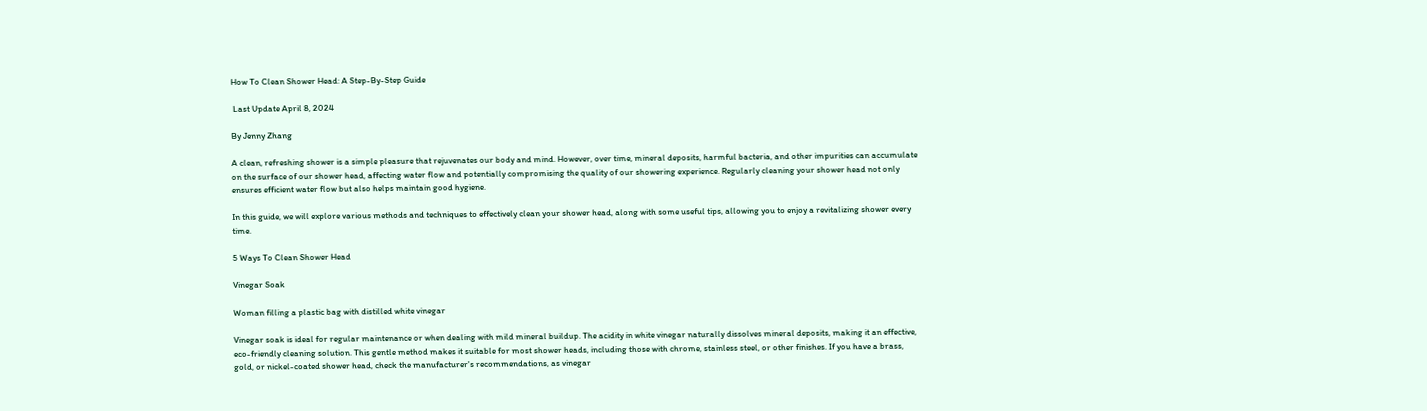How To Clean Shower Head: A Step-By-Step Guide

 Last Update April 8, 2024

By Jenny Zhang

A clean, refreshing shower is a simple pleasure that rejuvenates our body and mind. However, over time, mineral deposits, harmful bacteria, and other impurities can accumulate on the surface of our shower head, affecting water flow and potentially compromising the quality of our showering experience. Regularly cleaning your shower head not only ensures efficient water flow but also helps maintain good hygiene.

In this guide, we will explore various methods and techniques to effectively clean your shower head, along with some useful tips, allowing you to enjoy a revitalizing shower every time.

5 Ways To Clean Shower Head

Vinegar Soak

Woman filling a plastic bag with distilled white vinegar

Vinegar soak is ideal for regular maintenance or when dealing with mild mineral buildup. The acidity in white vinegar naturally dissolves mineral deposits, making it an effective, eco-friendly cleaning solution. This gentle method makes it suitable for most shower heads, including those with chrome, stainless steel, or other finishes. If you have a brass, gold, or nickel-coated shower head, check the manufacturer's recommendations, as vinegar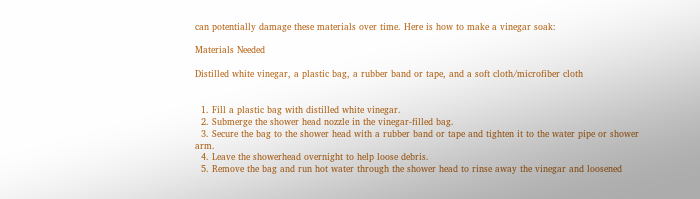can potentially damage these materials over time. Here is how to make a vinegar soak:

Materials Needed

Distilled white vinegar, a plastic bag, a rubber band or tape, and a soft cloth/microfiber cloth


  1. Fill a plastic bag with distilled white vinegar.
  2. Submerge the shower head nozzle in the vinegar-filled bag.
  3. Secure the bag to the shower head with a rubber band or tape and tighten it to the water pipe or shower arm.
  4. Leave the showerhead overnight to help loose debris.
  5. Remove the bag and run hot water through the shower head to rinse away the vinegar and loosened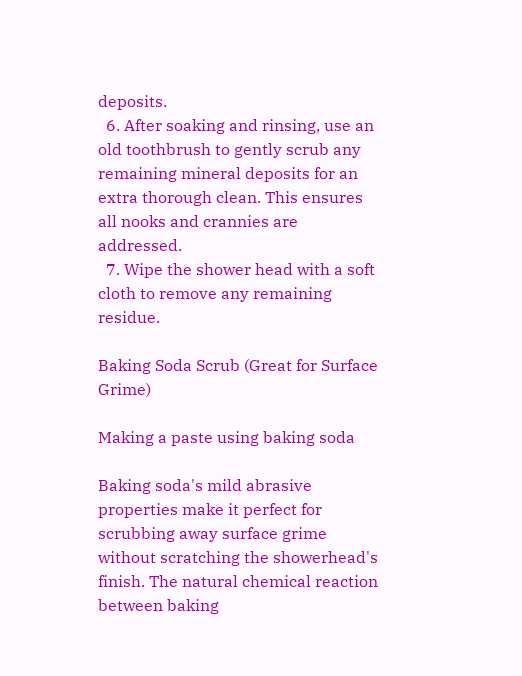deposits.
  6. After soaking and rinsing, use an old toothbrush to gently scrub any remaining mineral deposits for an extra thorough clean. This ensures all nooks and crannies are addressed.
  7. Wipe the shower head with a soft cloth to remove any remaining residue.

Baking Soda Scrub (Great for Surface Grime)

Making a paste using baking soda

Baking soda's mild abrasive properties make it perfect for scrubbing away surface grime without scratching the showerhead's finish. The natural chemical reaction between baking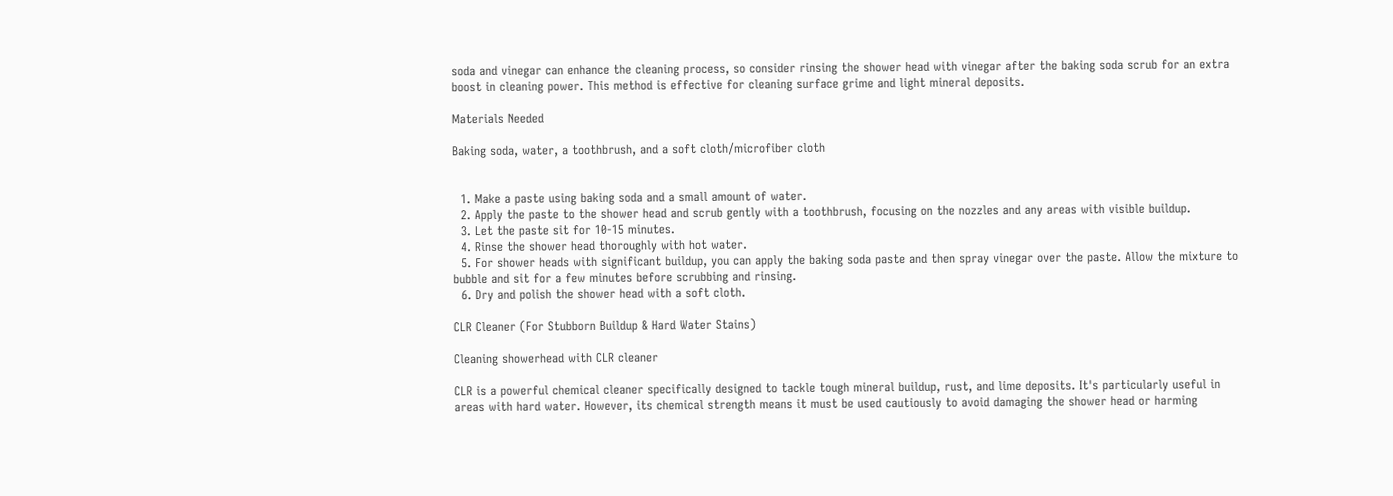soda and vinegar can enhance the cleaning process, so consider rinsing the shower head with vinegar after the baking soda scrub for an extra boost in cleaning power. This method is effective for cleaning surface grime and light mineral deposits.

Materials Needed

Baking soda, water, a toothbrush, and a soft cloth/microfiber cloth


  1. Make a paste using baking soda and a small amount of water.
  2. Apply the paste to the shower head and scrub gently with a toothbrush, focusing on the nozzles and any areas with visible buildup.
  3. Let the paste sit for 10-15 minutes.
  4. Rinse the shower head thoroughly with hot water.
  5. For shower heads with significant buildup, you can apply the baking soda paste and then spray vinegar over the paste. Allow the mixture to bubble and sit for a few minutes before scrubbing and rinsing.
  6. Dry and polish the shower head with a soft cloth.

CLR Cleaner (For Stubborn Buildup & Hard Water Stains)

Cleaning showerhead with CLR cleaner

CLR is a powerful chemical cleaner specifically designed to tackle tough mineral buildup, rust, and lime deposits. It's particularly useful in areas with hard water. However, its chemical strength means it must be used cautiously to avoid damaging the shower head or harming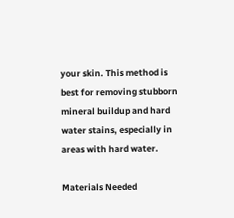your skin. This method is best for removing stubborn mineral buildup and hard water stains, especially in areas with hard water.

Materials Needed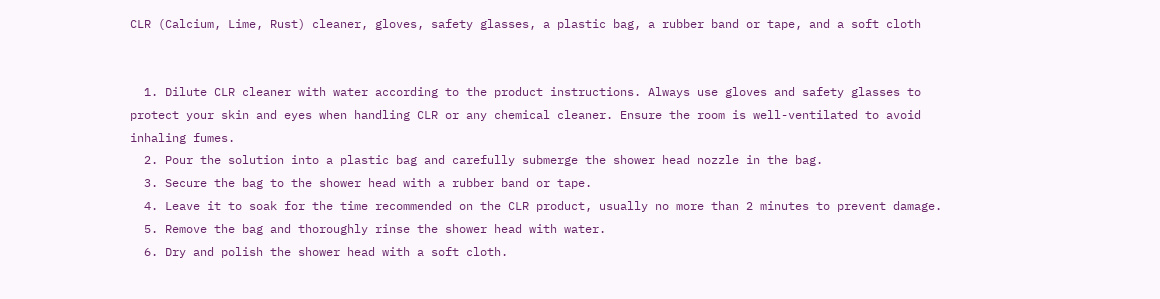CLR (Calcium, Lime, Rust) cleaner, gloves, safety glasses, a plastic bag, a rubber band or tape, and a soft cloth


  1. Dilute CLR cleaner with water according to the product instructions. Always use gloves and safety glasses to protect your skin and eyes when handling CLR or any chemical cleaner. Ensure the room is well-ventilated to avoid inhaling fumes.
  2. Pour the solution into a plastic bag and carefully submerge the shower head nozzle in the bag.
  3. Secure the bag to the shower head with a rubber band or tape.
  4. Leave it to soak for the time recommended on the CLR product, usually no more than 2 minutes to prevent damage.
  5. Remove the bag and thoroughly rinse the shower head with water.
  6. Dry and polish the shower head with a soft cloth.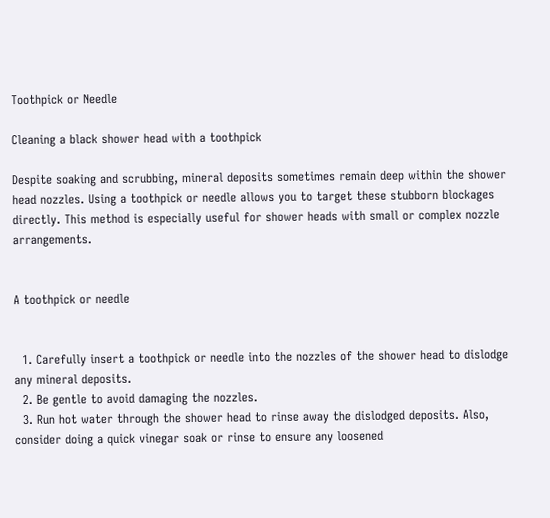Toothpick or Needle

Cleaning a black shower head with a toothpick

Despite soaking and scrubbing, mineral deposits sometimes remain deep within the shower head nozzles. Using a toothpick or needle allows you to target these stubborn blockages directly. This method is especially useful for shower heads with small or complex nozzle arrangements.


A toothpick or needle


  1. Carefully insert a toothpick or needle into the nozzles of the shower head to dislodge any mineral deposits.
  2. Be gentle to avoid damaging the nozzles.
  3. Run hot water through the shower head to rinse away the dislodged deposits. Also, consider doing a quick vinegar soak or rinse to ensure any loosened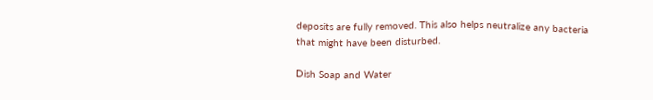deposits are fully removed. This also helps neutralize any bacteria that might have been disturbed.

Dish Soap and Water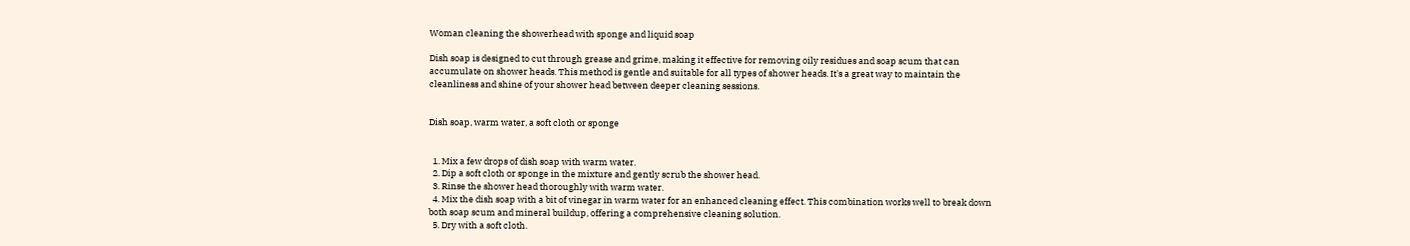Woman cleaning the showerhead with sponge and liquid soap

Dish soap is designed to cut through grease and grime, making it effective for removing oily residues and soap scum that can accumulate on shower heads. This method is gentle and suitable for all types of shower heads. It's a great way to maintain the cleanliness and shine of your shower head between deeper cleaning sessions.


Dish soap, warm water, a soft cloth or sponge


  1. Mix a few drops of dish soap with warm water.
  2. Dip a soft cloth or sponge in the mixture and gently scrub the shower head.
  3. Rinse the shower head thoroughly with warm water.
  4. Mix the dish soap with a bit of vinegar in warm water for an enhanced cleaning effect. This combination works well to break down both soap scum and mineral buildup, offering a comprehensive cleaning solution.
  5. Dry with a soft cloth.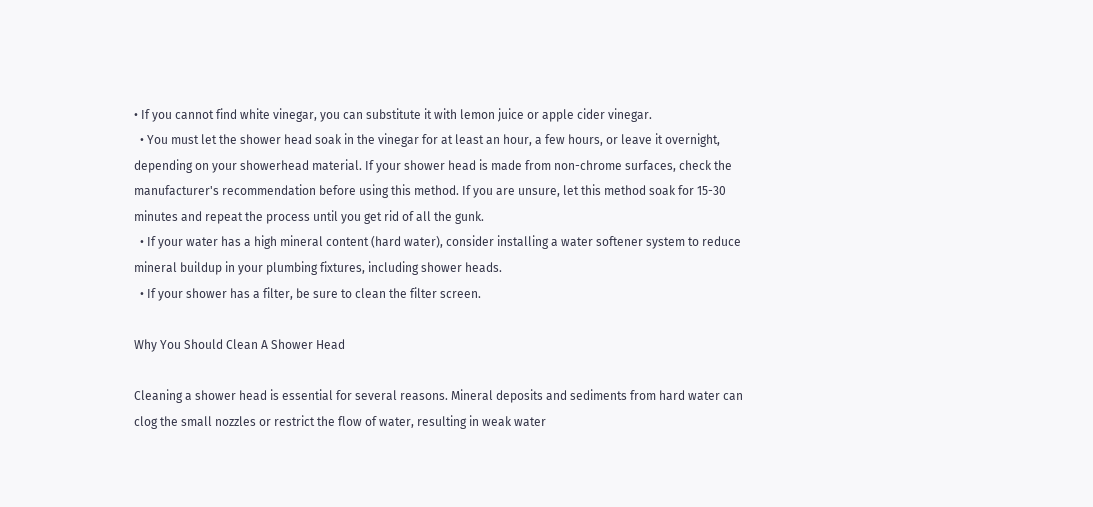• If you cannot find white vinegar, you can substitute it with lemon juice or apple cider vinegar.
  • You must let the shower head soak in the vinegar for at least an hour, a few hours, or leave it overnight, depending on your showerhead material. If your shower head is made from non-chrome surfaces, check the manufacturer's recommendation before using this method. If you are unsure, let this method soak for 15-30 minutes and repeat the process until you get rid of all the gunk.
  • If your water has a high mineral content (hard water), consider installing a water softener system to reduce mineral buildup in your plumbing fixtures, including shower heads.
  • If your shower has a filter, be sure to clean the filter screen.

Why You Should Clean A Shower Head

Cleaning a shower head is essential for several reasons. Mineral deposits and sediments from hard water can clog the small nozzles or restrict the flow of water, resulting in weak water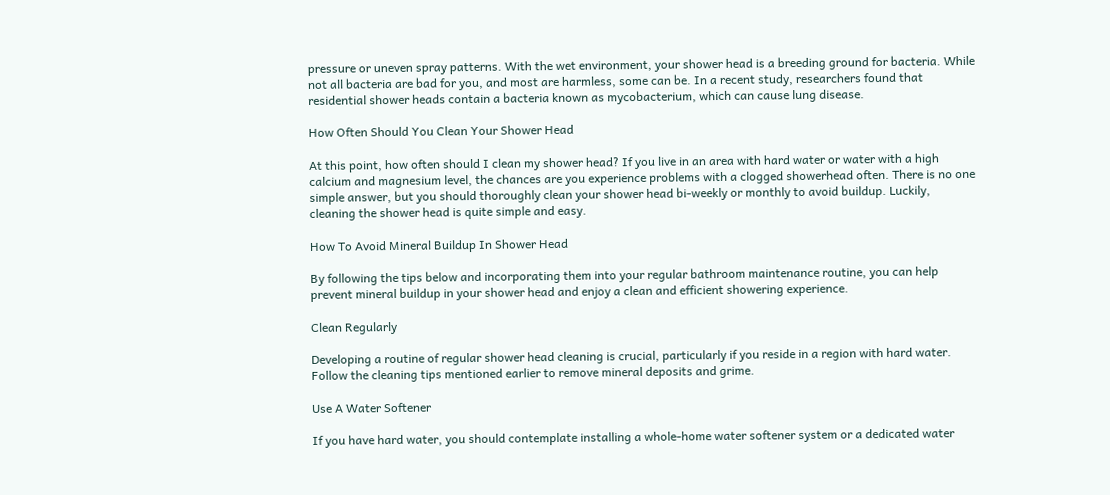pressure or uneven spray patterns. With the wet environment, your shower head is a breeding ground for bacteria. While not all bacteria are bad for you, and most are harmless, some can be. In a recent study, researchers found that residential shower heads contain a bacteria known as mycobacterium, which can cause lung disease.

How Often Should You Clean Your Shower Head

At this point, how often should I clean my shower head? If you live in an area with hard water or water with a high calcium and magnesium level, the chances are you experience problems with a clogged showerhead often. There is no one simple answer, but you should thoroughly clean your shower head bi-weekly or monthly to avoid buildup. Luckily, cleaning the shower head is quite simple and easy.

How To Avoid Mineral Buildup In Shower Head

By following the tips below and incorporating them into your regular bathroom maintenance routine, you can help prevent mineral buildup in your shower head and enjoy a clean and efficient showering experience.

Clean Regularly

Developing a routine of regular shower head cleaning is crucial, particularly if you reside in a region with hard water. Follow the cleaning tips mentioned earlier to remove mineral deposits and grime.

Use A Water Softener

If you have hard water, you should contemplate installing a whole-home water softener system or a dedicated water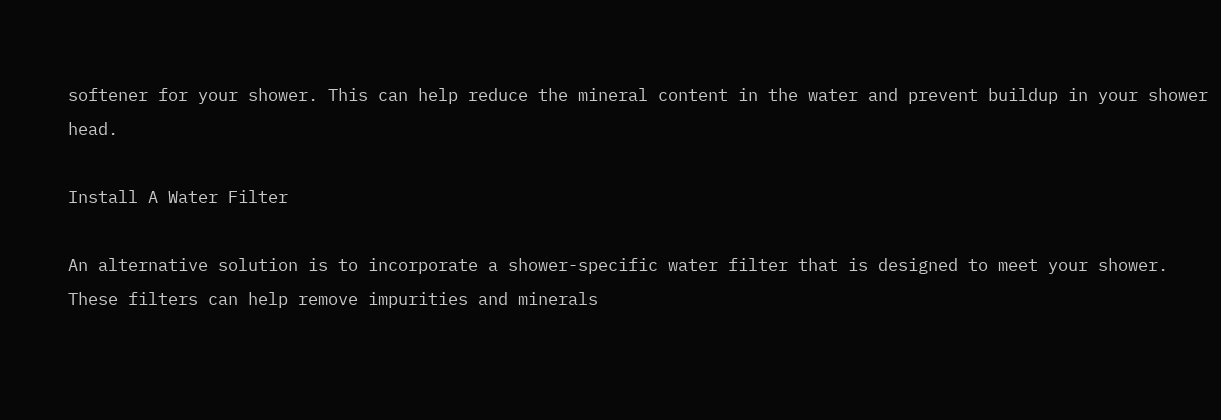softener for your shower. This can help reduce the mineral content in the water and prevent buildup in your shower head.

Install A Water Filter

An alternative solution is to incorporate a shower-specific water filter that is designed to meet your shower. These filters can help remove impurities and minerals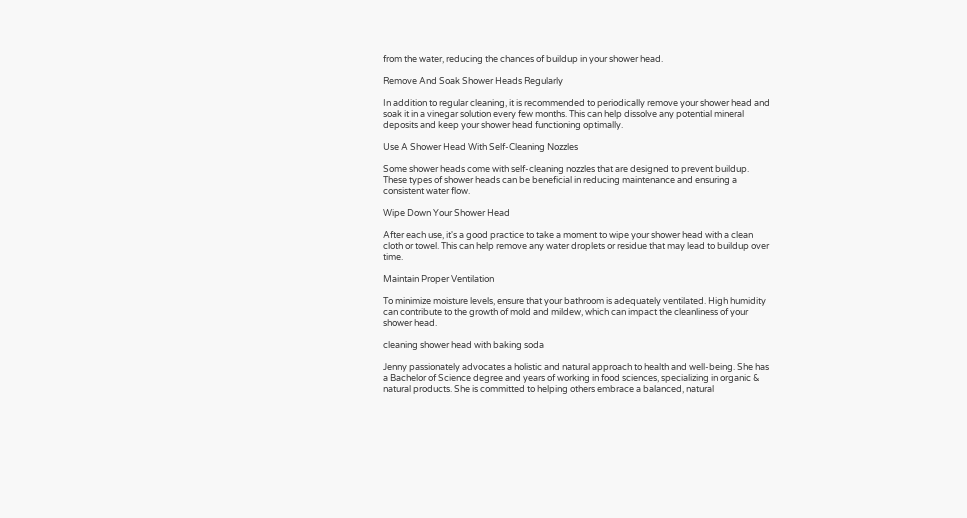from the water, reducing the chances of buildup in your shower head.

Remove And Soak Shower Heads Regularly

In addition to regular cleaning, it is recommended to periodically remove your shower head and soak it in a vinegar solution every few months. This can help dissolve any potential mineral deposits and keep your shower head functioning optimally.

Use A Shower Head With Self-Cleaning Nozzles

Some shower heads come with self-cleaning nozzles that are designed to prevent buildup. These types of shower heads can be beneficial in reducing maintenance and ensuring a consistent water flow.

Wipe Down Your Shower Head

After each use, it's a good practice to take a moment to wipe your shower head with a clean cloth or towel. This can help remove any water droplets or residue that may lead to buildup over time.

Maintain Proper Ventilation

To minimize moisture levels, ensure that your bathroom is adequately ventilated. High humidity can contribute to the growth of mold and mildew, which can impact the cleanliness of your shower head.

cleaning shower head with baking soda

Jenny passionately advocates a holistic and natural approach to health and well-being. She has a Bachelor of Science degree and years of working in food sciences, specializing in organic & natural products. She is committed to helping others embrace a balanced, natural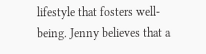lifestyle that fosters well-being. Jenny believes that a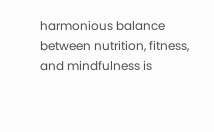harmonious balance between nutrition, fitness, and mindfulness is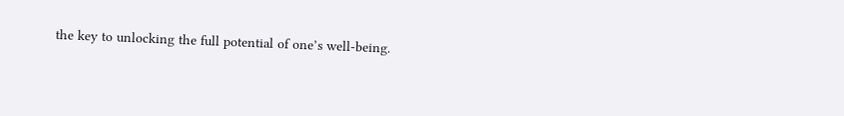the key to unlocking the full potential of one’s well-being.